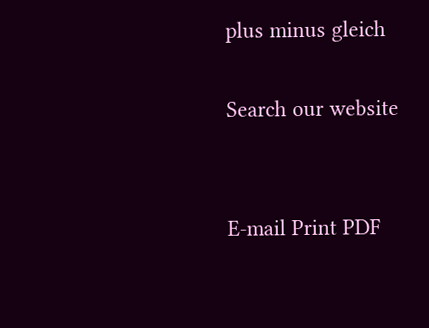plus minus gleich

Search our website


E-mail Print PDF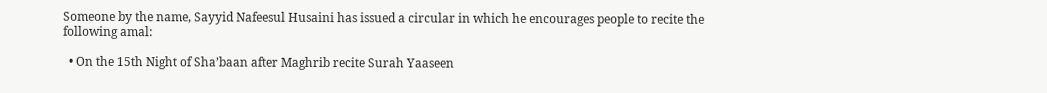Someone by the name, Sayyid Nafeesul Husaini has issued a circular in which he encourages people to recite the following amal:

  • On the 15th Night of Sha’baan after Maghrib recite Surah Yaaseen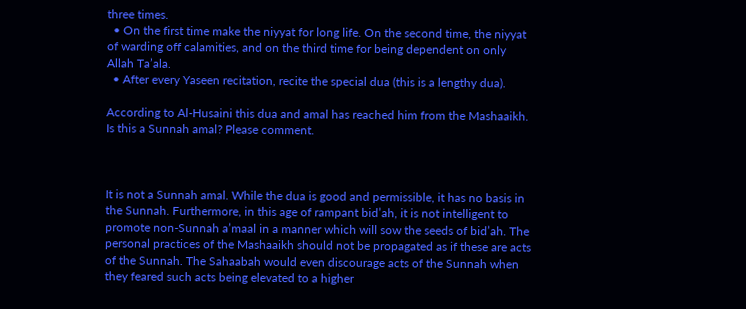three times.
  • On the first time make the niyyat for long life. On the second time, the niyyat of warding off calamities, and on the third time for being dependent on only Allah Ta’ala.
  • After every Yaseen recitation, recite the special dua (this is a lengthy dua).

According to Al-Husaini this dua and amal has reached him from the Mashaaikh. Is this a Sunnah amal? Please comment.



It is not a Sunnah amal. While the dua is good and permissible, it has no basis in the Sunnah. Furthermore, in this age of rampant bid’ah, it is not intelligent to promote non-Sunnah a’maal in a manner which will sow the seeds of bid’ah. The personal practices of the Mashaaikh should not be propagated as if these are acts of the Sunnah. The Sahaabah would even discourage acts of the Sunnah when they feared such acts being elevated to a higher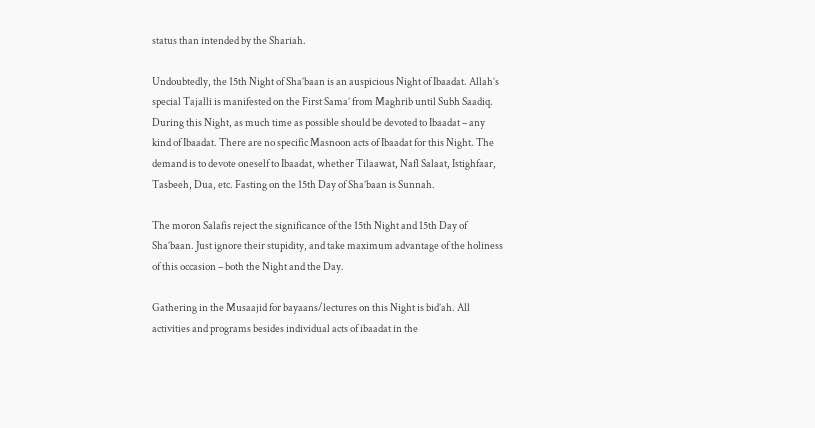status than intended by the Shariah.

Undoubtedly, the 15th Night of Sha’baan is an auspicious Night of Ibaadat. Allah’s special Tajalli is manifested on the First Sama’ from Maghrib until Subh Saadiq. During this Night, as much time as possible should be devoted to Ibaadat – any kind of Ibaadat. There are no specific Masnoon acts of Ibaadat for this Night. The demand is to devote oneself to Ibaadat, whether Tilaawat, Nafl Salaat, Istighfaar, Tasbeeh, Dua, etc. Fasting on the 15th Day of Sha’baan is Sunnah.

The moron Salafis reject the significance of the 15th Night and 15th Day of Sha’baan. Just ignore their stupidity, and take maximum advantage of the holiness of this occasion – both the Night and the Day.

Gathering in the Musaajid for bayaans/lectures on this Night is bid’ah. All activities and programs besides individual acts of ibaadat in the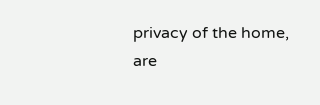privacy of the home, are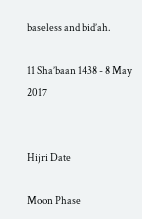baseless and bid’ah.

11 Sha’baan 1438 - 8 May 2017


Hijri Date

Moon Phase